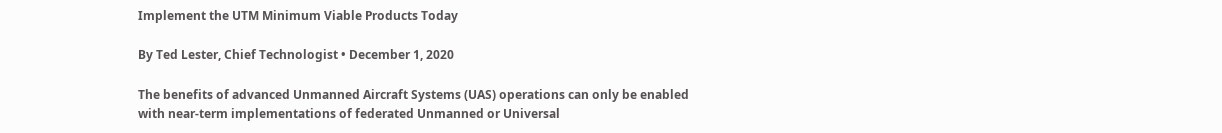Implement the UTM Minimum Viable Products Today

By Ted Lester, Chief Technologist • December 1, 2020

The benefits of advanced Unmanned Aircraft Systems (UAS) operations can only be enabled with near-term implementations of federated Unmanned or Universal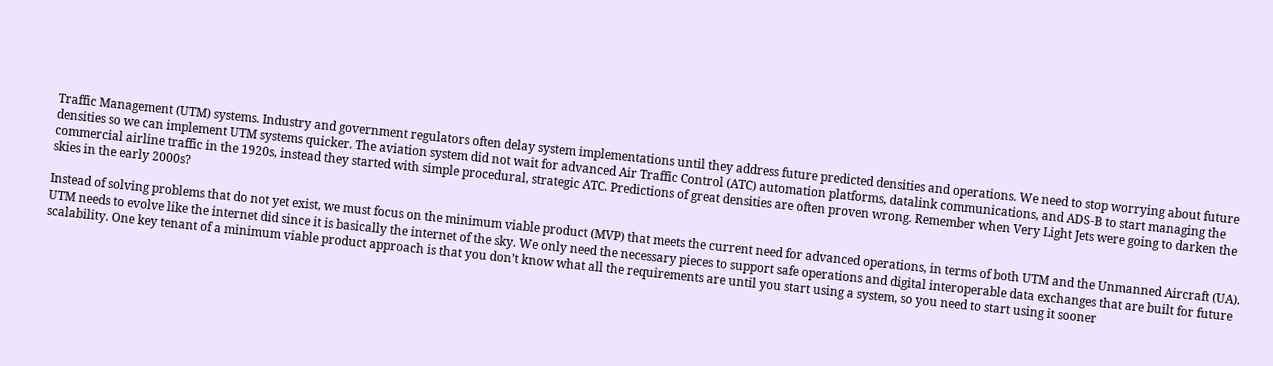Traffic Management (UTM) systems. Industry and government regulators often delay system implementations until they address future predicted densities and operations. We need to stop worrying about future densities so we can implement UTM systems quicker. The aviation system did not wait for advanced Air Traffic Control (ATC) automation platforms, datalink communications, and ADS-B to start managing the commercial airline traffic in the 1920s, instead they started with simple procedural, strategic ATC. Predictions of great densities are often proven wrong. Remember when Very Light Jets were going to darken the skies in the early 2000s?

Instead of solving problems that do not yet exist, we must focus on the minimum viable product (MVP) that meets the current need for advanced operations, in terms of both UTM and the Unmanned Aircraft (UA). UTM needs to evolve like the internet did since it is basically the internet of the sky. We only need the necessary pieces to support safe operations and digital interoperable data exchanges that are built for future scalability. One key tenant of a minimum viable product approach is that you don’t know what all the requirements are until you start using a system, so you need to start using it sooner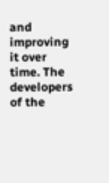and improving it over time. The developers of the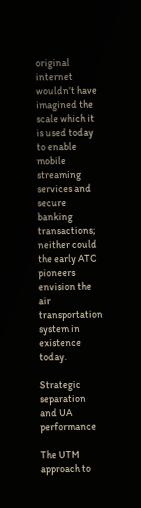original internet wouldn’t have imagined the scale which it is used today to enable mobile streaming services and secure banking transactions; neither could the early ATC pioneers envision the air transportation system in existence today.

Strategic separation and UA performance

The UTM approach to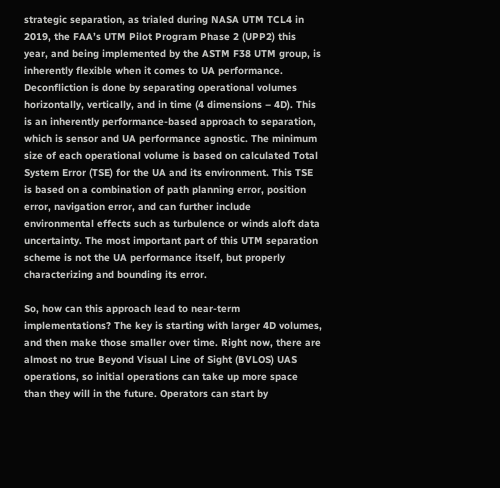strategic separation, as trialed during NASA UTM TCL4 in 2019, the FAA’s UTM Pilot Program Phase 2 (UPP2) this year, and being implemented by the ASTM F38 UTM group, is inherently flexible when it comes to UA performance. Deconfliction is done by separating operational volumes horizontally, vertically, and in time (4 dimensions – 4D). This is an inherently performance-based approach to separation, which is sensor and UA performance agnostic. The minimum size of each operational volume is based on calculated Total System Error (TSE) for the UA and its environment. This TSE is based on a combination of path planning error, position error, navigation error, and can further include environmental effects such as turbulence or winds aloft data uncertainty. The most important part of this UTM separation scheme is not the UA performance itself, but properly characterizing and bounding its error.

So, how can this approach lead to near-term implementations? The key is starting with larger 4D volumes, and then make those smaller over time. Right now, there are almost no true Beyond Visual Line of Sight (BVLOS) UAS operations, so initial operations can take up more space than they will in the future. Operators can start by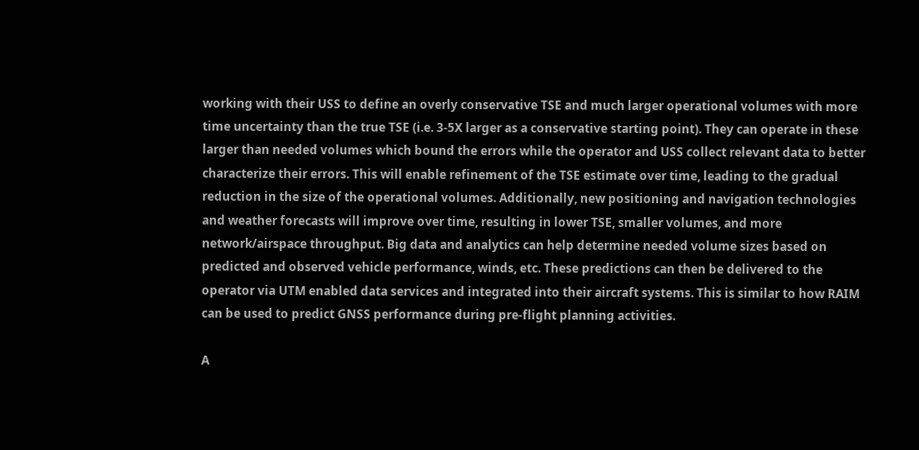working with their USS to define an overly conservative TSE and much larger operational volumes with more time uncertainty than the true TSE (i.e. 3-5X larger as a conservative starting point). They can operate in these larger than needed volumes which bound the errors while the operator and USS collect relevant data to better characterize their errors. This will enable refinement of the TSE estimate over time, leading to the gradual reduction in the size of the operational volumes. Additionally, new positioning and navigation technologies and weather forecasts will improve over time, resulting in lower TSE, smaller volumes, and more network/airspace throughput. Big data and analytics can help determine needed volume sizes based on predicted and observed vehicle performance, winds, etc. These predictions can then be delivered to the operator via UTM enabled data services and integrated into their aircraft systems. This is similar to how RAIM can be used to predict GNSS performance during pre-flight planning activities.

A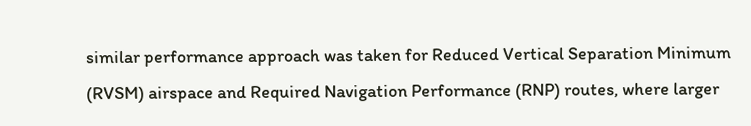similar performance approach was taken for Reduced Vertical Separation Minimum (RVSM) airspace and Required Navigation Performance (RNP) routes, where larger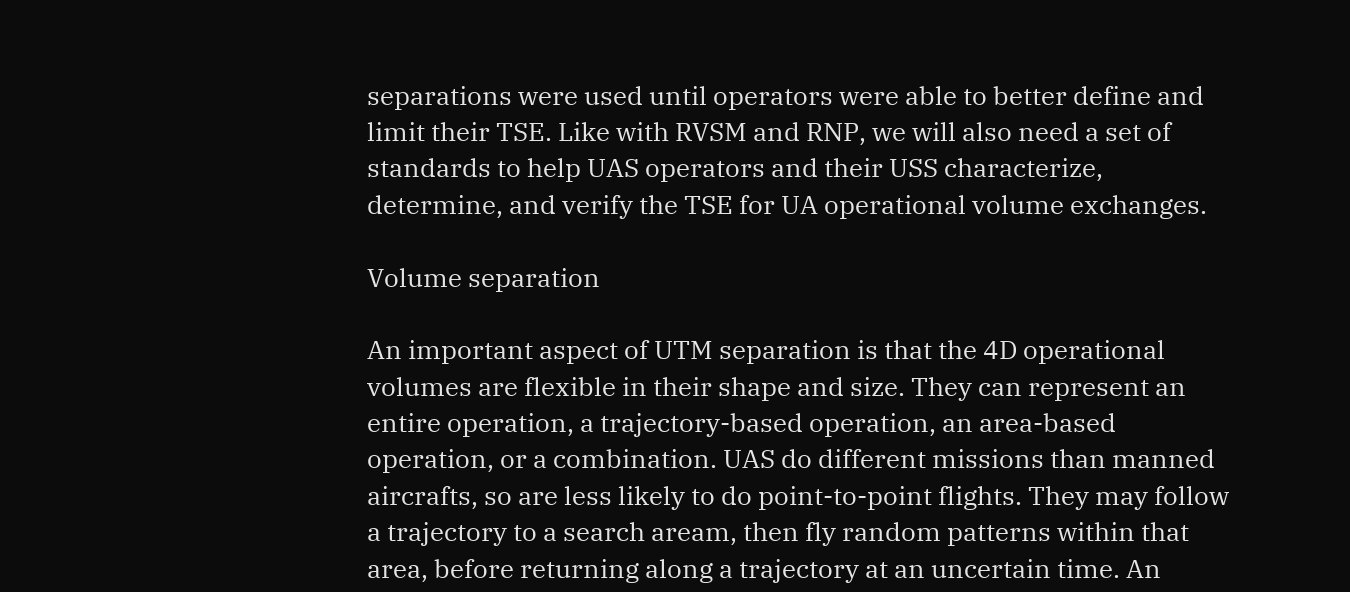separations were used until operators were able to better define and limit their TSE. Like with RVSM and RNP, we will also need a set of standards to help UAS operators and their USS characterize, determine, and verify the TSE for UA operational volume exchanges.

Volume separation

An important aspect of UTM separation is that the 4D operational volumes are flexible in their shape and size. They can represent an entire operation, a trajectory-based operation, an area-based operation, or a combination. UAS do different missions than manned aircrafts, so are less likely to do point-to-point flights. They may follow a trajectory to a search aream, then fly random patterns within that area, before returning along a trajectory at an uncertain time. An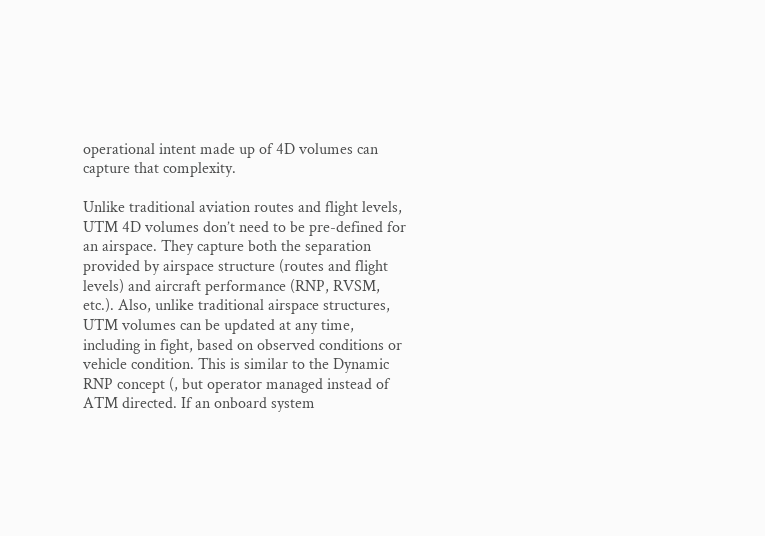operational intent made up of 4D volumes can capture that complexity.

Unlike traditional aviation routes and flight levels, UTM 4D volumes don’t need to be pre-defined for an airspace. They capture both the separation provided by airspace structure (routes and flight levels) and aircraft performance (RNP, RVSM, etc.). Also, unlike traditional airspace structures, UTM volumes can be updated at any time, including in fight, based on observed conditions or vehicle condition. This is similar to the Dynamic RNP concept (, but operator managed instead of ATM directed. If an onboard system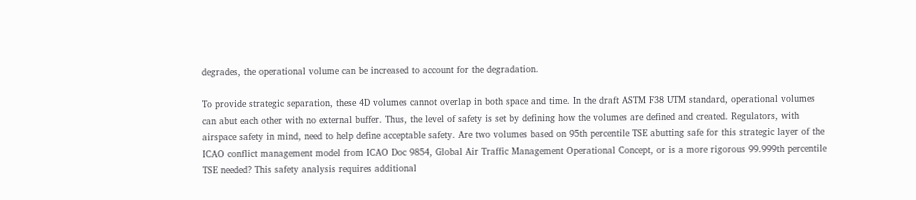degrades, the operational volume can be increased to account for the degradation.

To provide strategic separation, these 4D volumes cannot overlap in both space and time. In the draft ASTM F38 UTM standard, operational volumes can abut each other with no external buffer. Thus, the level of safety is set by defining how the volumes are defined and created. Regulators, with airspace safety in mind, need to help define acceptable safety. Are two volumes based on 95th percentile TSE abutting safe for this strategic layer of the ICAO conflict management model from ICAO Doc 9854, Global Air Traffic Management Operational Concept, or is a more rigorous 99.999th percentile TSE needed? This safety analysis requires additional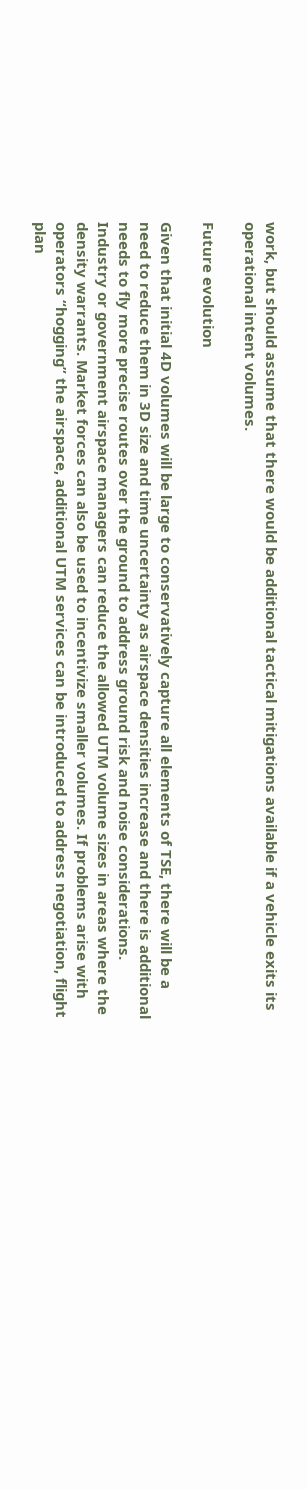work, but should assume that there would be additional tactical mitigations available if a vehicle exits its operational intent volumes.

Future evolution

Given that initial 4D volumes will be large to conservatively capture all elements of TSE, there will be a need to reduce them in 3D size and time uncertainty as airspace densities increase and there is additional needs to fly more precise routes over the ground to address ground risk and noise considerations. Industry or government airspace managers can reduce the allowed UTM volume sizes in areas where the density warrants. Market forces can also be used to incentivize smaller volumes. If problems arise with operators “hogging” the airspace, additional UTM services can be introduced to address negotiation, flight plan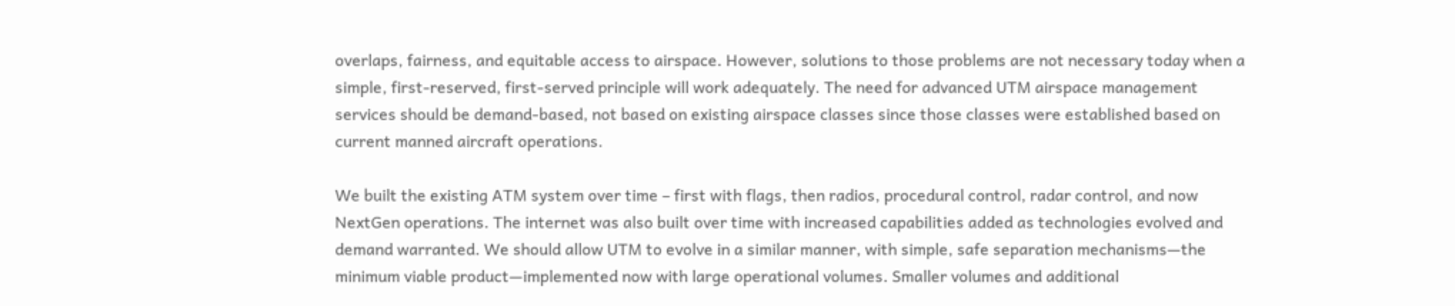overlaps, fairness, and equitable access to airspace. However, solutions to those problems are not necessary today when a simple, first-reserved, first-served principle will work adequately. The need for advanced UTM airspace management services should be demand-based, not based on existing airspace classes since those classes were established based on current manned aircraft operations.

We built the existing ATM system over time – first with flags, then radios, procedural control, radar control, and now NextGen operations. The internet was also built over time with increased capabilities added as technologies evolved and demand warranted. We should allow UTM to evolve in a similar manner, with simple, safe separation mechanisms—the minimum viable product—implemented now with large operational volumes. Smaller volumes and additional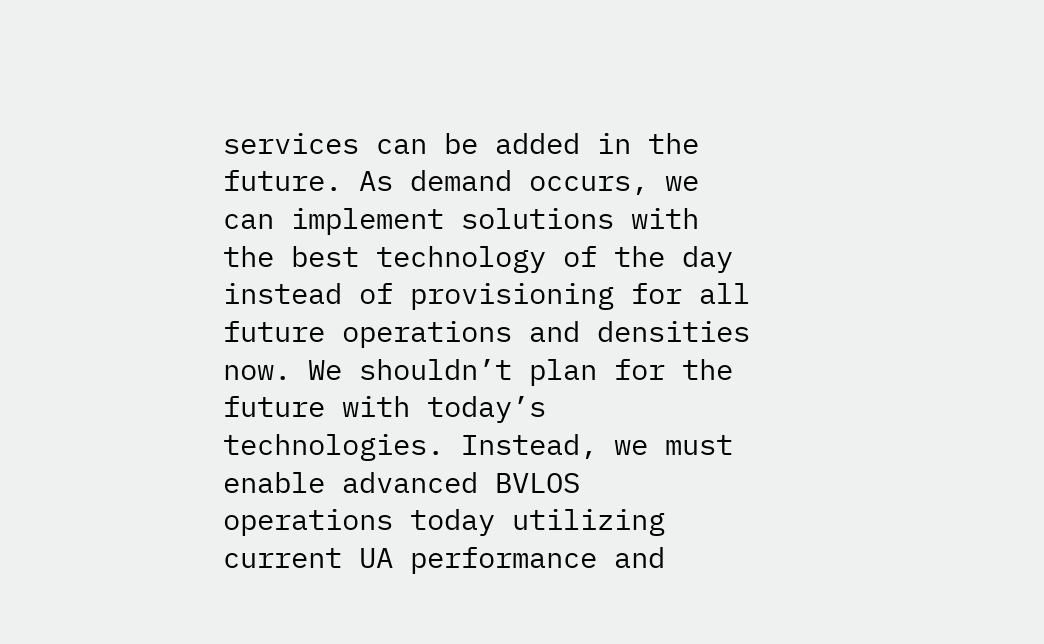services can be added in the future. As demand occurs, we can implement solutions with the best technology of the day instead of provisioning for all future operations and densities now. We shouldn’t plan for the future with today’s technologies. Instead, we must enable advanced BVLOS operations today utilizing current UA performance and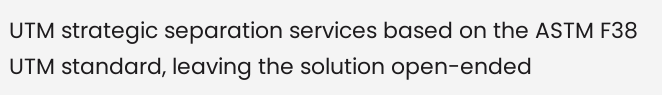UTM strategic separation services based on the ASTM F38 UTM standard, leaving the solution open-ended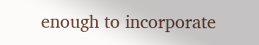enough to incorporate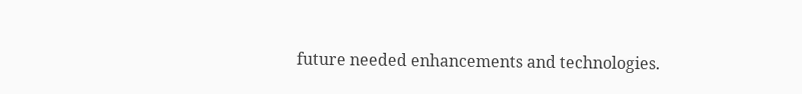future needed enhancements and technologies.